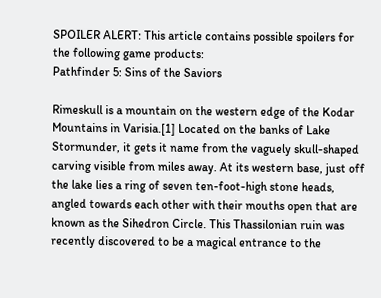SPOILER ALERT: This article contains possible spoilers for the following game products:
Pathfinder 5: Sins of the Saviors

Rimeskull is a mountain on the western edge of the Kodar Mountains in Varisia.[1] Located on the banks of Lake Stormunder, it gets it name from the vaguely skull-shaped carving visible from miles away. At its western base, just off the lake lies a ring of seven ten-foot-high stone heads, angled towards each other with their mouths open that are known as the Sihedron Circle. This Thassilonian ruin was recently discovered to be a magical entrance to the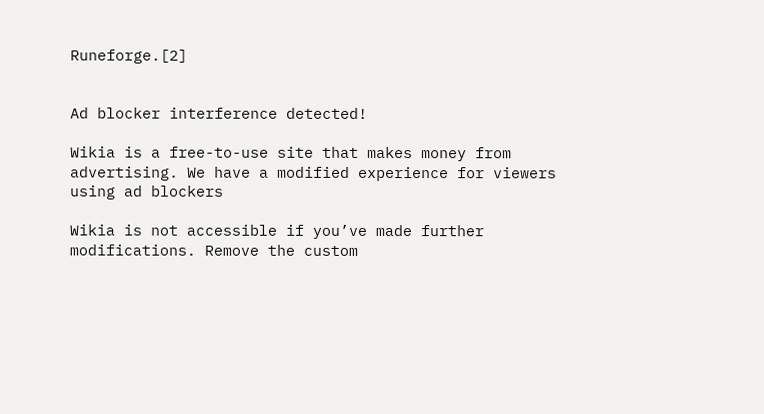Runeforge.[2]


Ad blocker interference detected!

Wikia is a free-to-use site that makes money from advertising. We have a modified experience for viewers using ad blockers

Wikia is not accessible if you’ve made further modifications. Remove the custom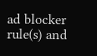ad blocker rule(s) and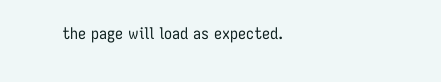the page will load as expected.